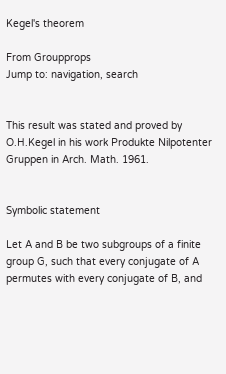Kegel's theorem

From Groupprops
Jump to: navigation, search


This result was stated and proved by O.H.Kegel in his work Produkte Nilpotenter Gruppen in Arch. Math. 1961.


Symbolic statement

Let A and B be two subgroups of a finite group G, such that every conjugate of A permutes with every conjugate of B, and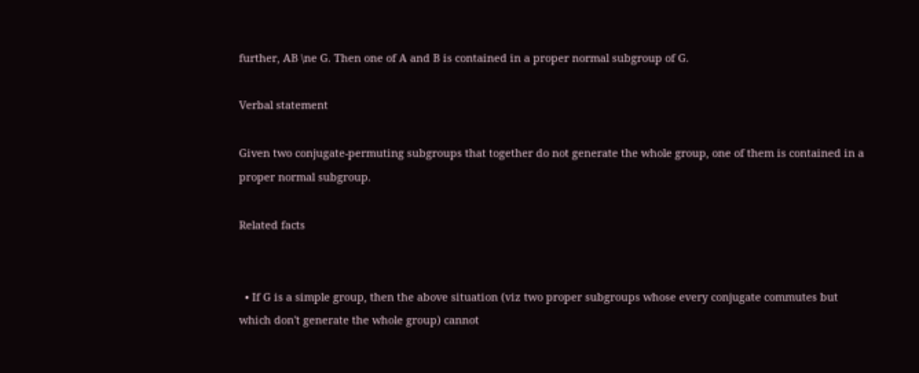further, AB \ne G. Then one of A and B is contained in a proper normal subgroup of G.

Verbal statement

Given two conjugate-permuting subgroups that together do not generate the whole group, one of them is contained in a proper normal subgroup.

Related facts


  • If G is a simple group, then the above situation (viz two proper subgroups whose every conjugate commutes but which don't generate the whole group) cannot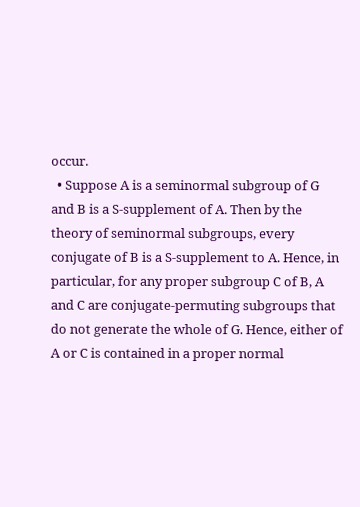occur.
  • Suppose A is a seminormal subgroup of G and B is a S-supplement of A. Then by the theory of seminormal subgroups, every conjugate of B is a S-supplement to A. Hence, in particular, for any proper subgroup C of B, A and C are conjugate-permuting subgroups that do not generate the whole of G. Hence, either of A or C is contained in a proper normal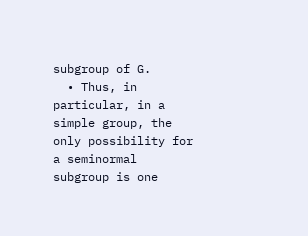subgroup of G.
  • Thus, in particular, in a simple group, the only possibility for a seminormal subgroup is one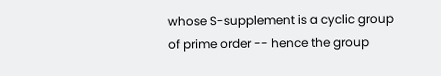whose S-supplement is a cyclic group of prime order -- hence the group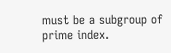must be a subgroup of prime index.